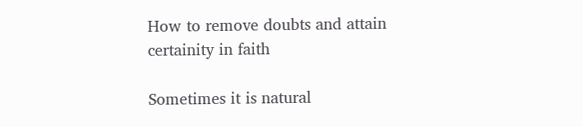How to remove doubts and attain certainity in faith

Sometimes it is natural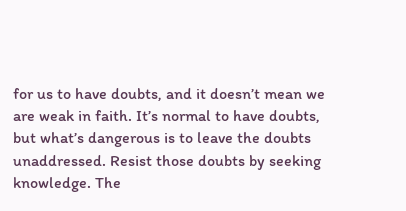for us to have doubts, and it doesn’t mean we are weak in faith. It’s normal to have doubts, but what’s dangerous is to leave the doubts unaddressed. Resist those doubts by seeking knowledge. The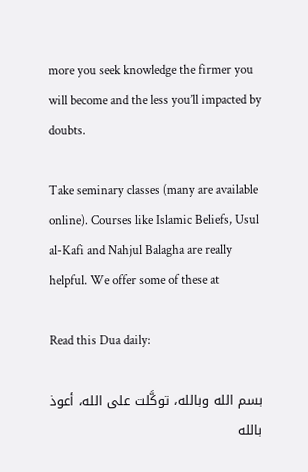more you seek knowledge the firmer you will become and the less you’ll impacted by doubts.

Take seminary classes (many are available online). Courses like Islamic Beliefs, Usul al-Kafi and Nahjul Balagha are really helpful. We offer some of these at

Read this Dua daily:

بسم الله وبالله، توكَّلت على الله، أعوذ بالله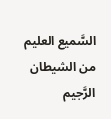السَّميع العليم من الشيطان الرَّجيم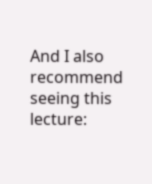And I also recommend seeing this lecture: